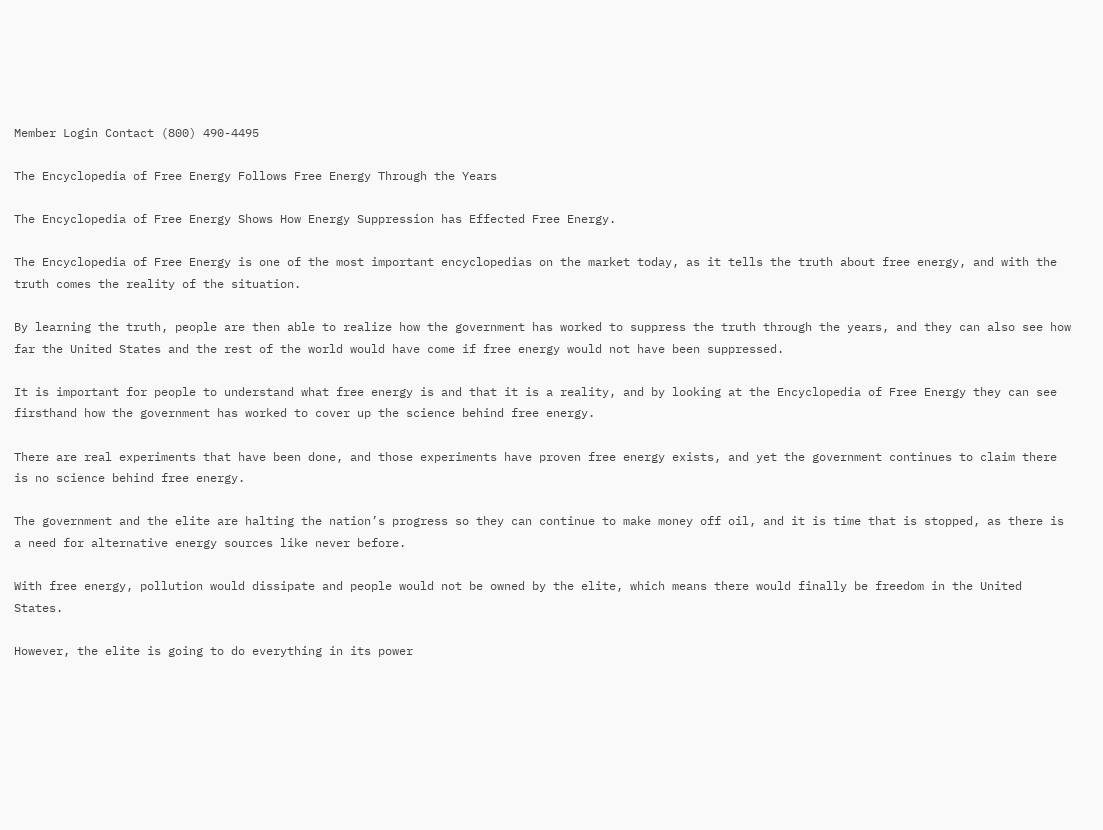Member Login Contact (800) 490-4495

The Encyclopedia of Free Energy Follows Free Energy Through the Years

The Encyclopedia of Free Energy Shows How Energy Suppression has Effected Free Energy.

The Encyclopedia of Free Energy is one of the most important encyclopedias on the market today, as it tells the truth about free energy, and with the truth comes the reality of the situation.

By learning the truth, people are then able to realize how the government has worked to suppress the truth through the years, and they can also see how far the United States and the rest of the world would have come if free energy would not have been suppressed.

It is important for people to understand what free energy is and that it is a reality, and by looking at the Encyclopedia of Free Energy they can see firsthand how the government has worked to cover up the science behind free energy.

There are real experiments that have been done, and those experiments have proven free energy exists, and yet the government continues to claim there is no science behind free energy.

The government and the elite are halting the nation’s progress so they can continue to make money off oil, and it is time that is stopped, as there is a need for alternative energy sources like never before.

With free energy, pollution would dissipate and people would not be owned by the elite, which means there would finally be freedom in the United States.

However, the elite is going to do everything in its power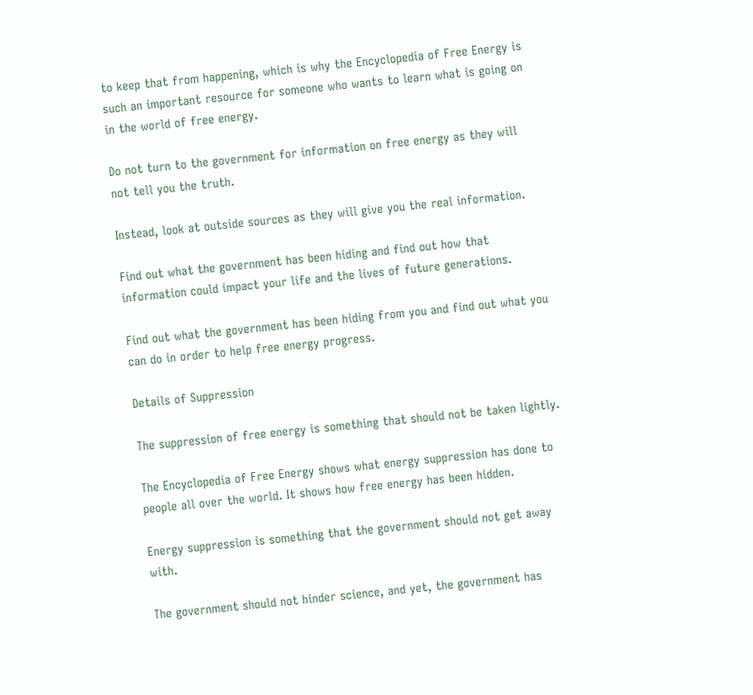to keep that from happening, which is why the Encyclopedia of Free Energy is such an important resource for someone who wants to learn what is going on in the world of free energy.

Do not turn to the government for information on free energy as they will not tell you the truth.

Instead, look at outside sources as they will give you the real information.

Find out what the government has been hiding and find out how that information could impact your life and the lives of future generations.

Find out what the government has been hiding from you and find out what you can do in order to help free energy progress.

Details of Suppression

The suppression of free energy is something that should not be taken lightly.

The Encyclopedia of Free Energy shows what energy suppression has done to people all over the world. It shows how free energy has been hidden.

Energy suppression is something that the government should not get away with.

The government should not hinder science, and yet, the government has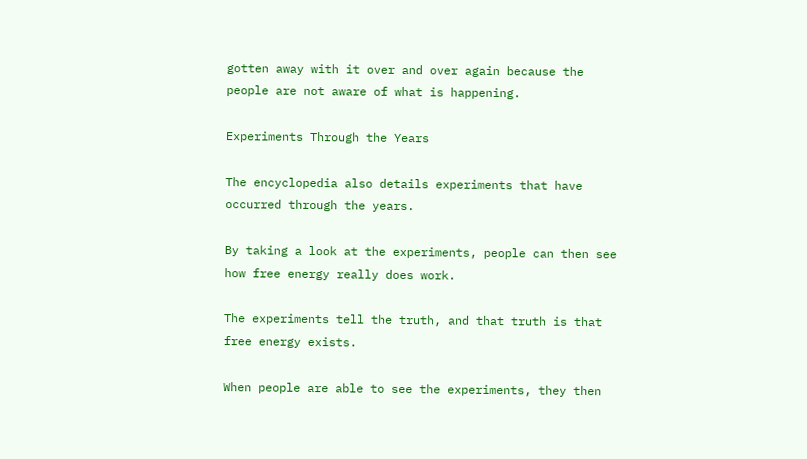gotten away with it over and over again because the people are not aware of what is happening.

Experiments Through the Years

The encyclopedia also details experiments that have occurred through the years.

By taking a look at the experiments, people can then see how free energy really does work.

The experiments tell the truth, and that truth is that free energy exists.

When people are able to see the experiments, they then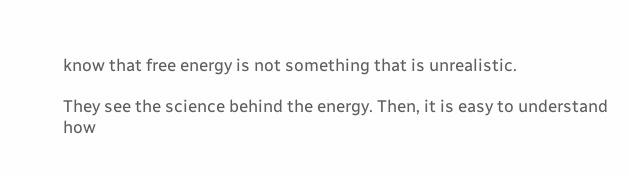know that free energy is not something that is unrealistic.

They see the science behind the energy. Then, it is easy to understand how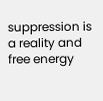suppression is a reality and free energy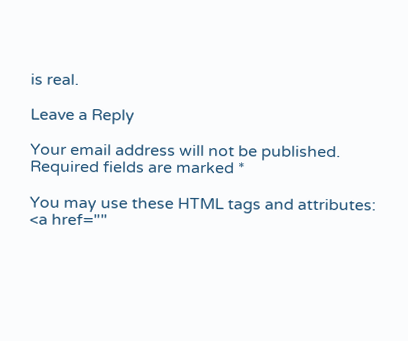is real.

Leave a Reply

Your email address will not be published. Required fields are marked *

You may use these HTML tags and attributes: <a href=""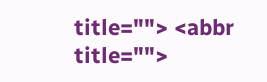title=""> <abbr title="">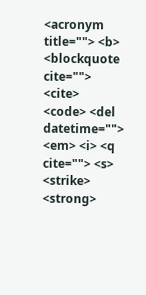<acronym title=""> <b> <blockquote cite=""> <cite> <code> <del datetime=""> <em> <i> <q cite=""> <s> <strike> <strong>